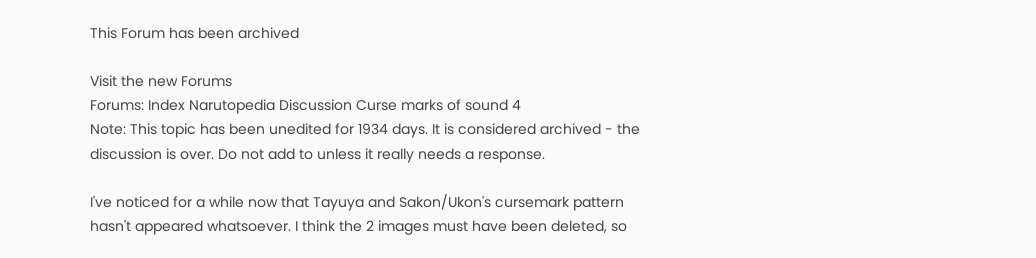This Forum has been archived

Visit the new Forums
Forums: Index Narutopedia Discussion Curse marks of sound 4
Note: This topic has been unedited for 1934 days. It is considered archived - the discussion is over. Do not add to unless it really needs a response.

I've noticed for a while now that Tayuya and Sakon/Ukon's cursemark pattern hasn't appeared whatsoever. I think the 2 images must have been deleted, so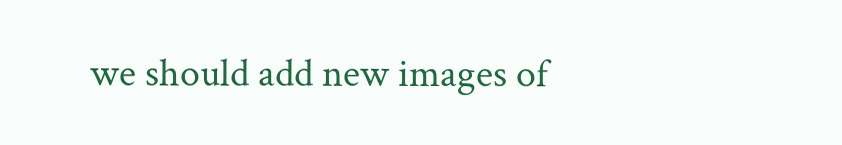we should add new images of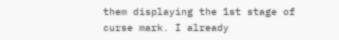them displaying the 1st stage of curse mark. I already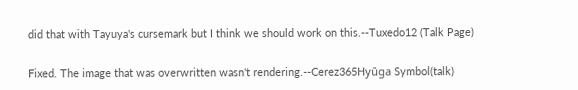did that with Tayuya's cursemark but I think we should work on this.--Tuxedo12 (Talk Page)

Fixed. The image that was overwritten wasn't rendering.--Cerez365Hyūga Symbol(talk)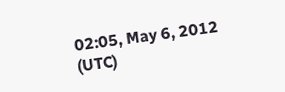02:05, May 6, 2012 (UTC)